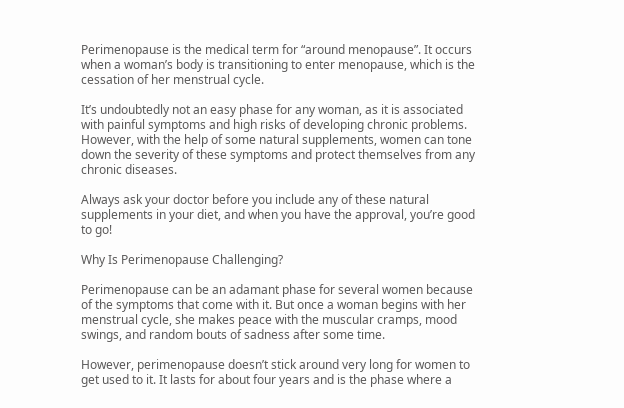Perimenopause is the medical term for “around menopause”. It occurs when a woman’s body is transitioning to enter menopause, which is the cessation of her menstrual cycle.

It’s undoubtedly not an easy phase for any woman, as it is associated with painful symptoms and high risks of developing chronic problems. However, with the help of some natural supplements, women can tone down the severity of these symptoms and protect themselves from any chronic diseases.

Always ask your doctor before you include any of these natural supplements in your diet, and when you have the approval, you’re good to go!

Why Is Perimenopause Challenging?

Perimenopause can be an adamant phase for several women because of the symptoms that come with it. But once a woman begins with her menstrual cycle, she makes peace with the muscular cramps, mood swings, and random bouts of sadness after some time.

However, perimenopause doesn’t stick around very long for women to get used to it. It lasts for about four years and is the phase where a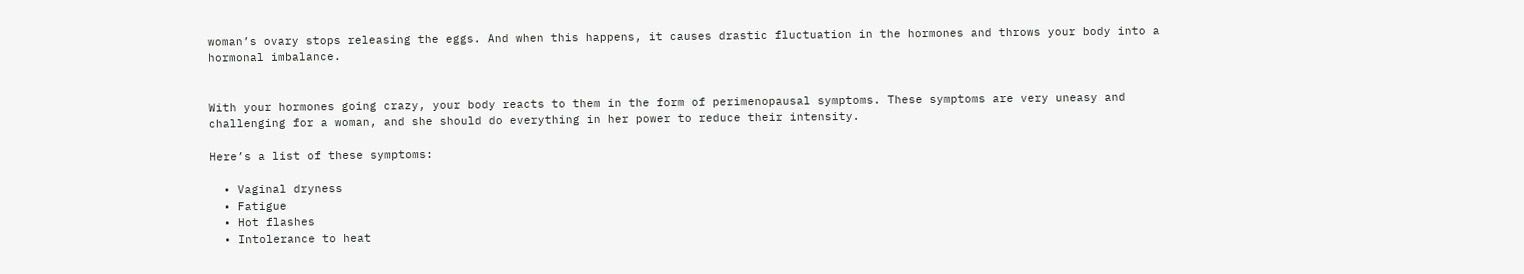woman’s ovary stops releasing the eggs. And when this happens, it causes drastic fluctuation in the hormones and throws your body into a hormonal imbalance.


With your hormones going crazy, your body reacts to them in the form of perimenopausal symptoms. These symptoms are very uneasy and challenging for a woman, and she should do everything in her power to reduce their intensity.

Here’s a list of these symptoms:

  • Vaginal dryness
  • Fatigue
  • Hot flashes
  • Intolerance to heat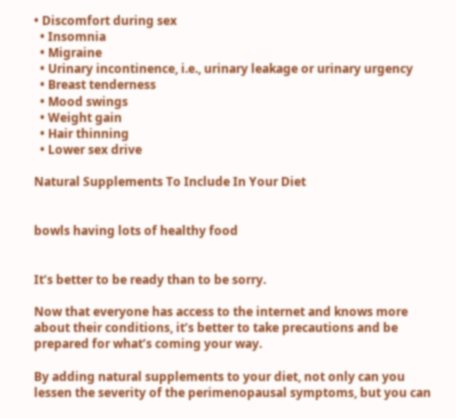• Discomfort during sex
  • Insomnia
  • Migraine
  • Urinary incontinence, i.e., urinary leakage or urinary urgency
  • Breast tenderness
  • Mood swings
  • Weight gain
  • Hair thinning
  • Lower sex drive

Natural Supplements To Include In Your Diet


bowls having lots of healthy food


It’s better to be ready than to be sorry.

Now that everyone has access to the internet and knows more about their conditions, it’s better to take precautions and be prepared for what’s coming your way.

By adding natural supplements to your diet, not only can you lessen the severity of the perimenopausal symptoms, but you can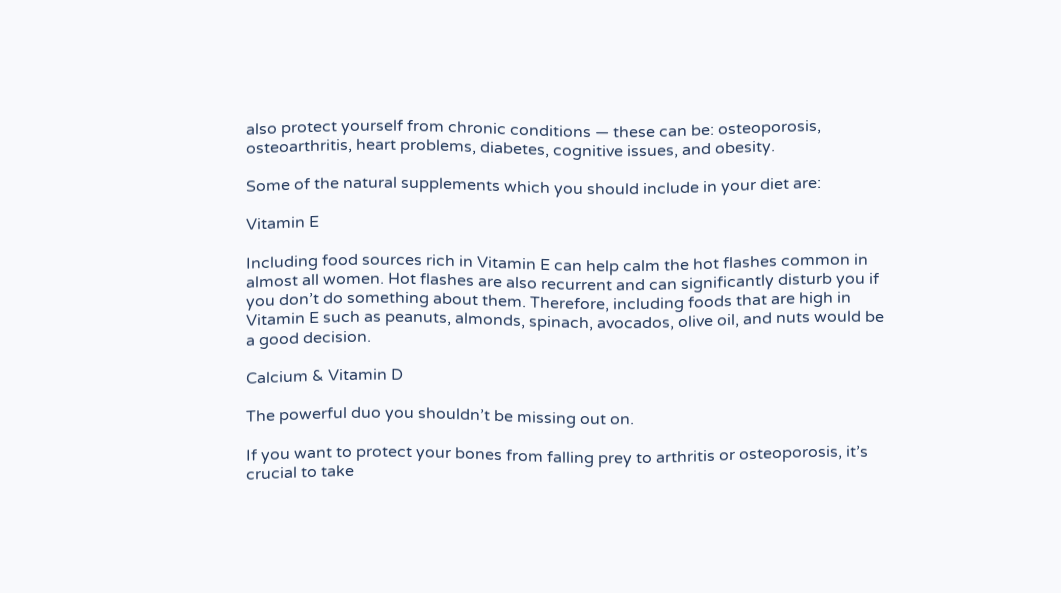also protect yourself from chronic conditions — these can be: osteoporosis, osteoarthritis, heart problems, diabetes, cognitive issues, and obesity.

Some of the natural supplements which you should include in your diet are:

Vitamin E

Including food sources rich in Vitamin E can help calm the hot flashes common in almost all women. Hot flashes are also recurrent and can significantly disturb you if you don’t do something about them. Therefore, including foods that are high in Vitamin E such as peanuts, almonds, spinach, avocados, olive oil, and nuts would be a good decision.

Calcium & Vitamin D

The powerful duo you shouldn’t be missing out on.

If you want to protect your bones from falling prey to arthritis or osteoporosis, it’s crucial to take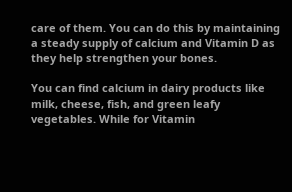care of them. You can do this by maintaining a steady supply of calcium and Vitamin D as they help strengthen your bones.

You can find calcium in dairy products like milk, cheese, fish, and green leafy vegetables. While for Vitamin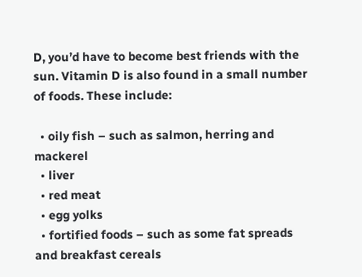D, you’d have to become best friends with the sun. Vitamin D is also found in a small number of foods. These include:

  • oily fish – such as salmon, herring and mackerel
  • liver
  • red meat
  • egg yolks
  • fortified foods – such as some fat spreads and breakfast cereals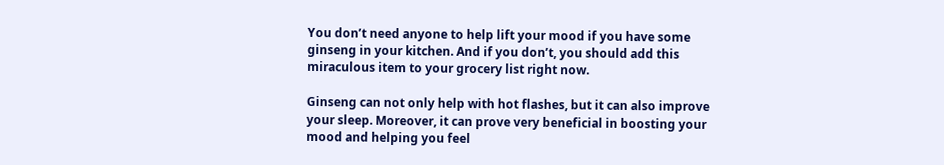You don’t need anyone to help lift your mood if you have some ginseng in your kitchen. And if you don’t, you should add this miraculous item to your grocery list right now.

Ginseng can not only help with hot flashes, but it can also improve your sleep. Moreover, it can prove very beneficial in boosting your mood and helping you feel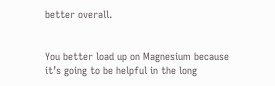better overall.


You better load up on Magnesium because it’s going to be helpful in the long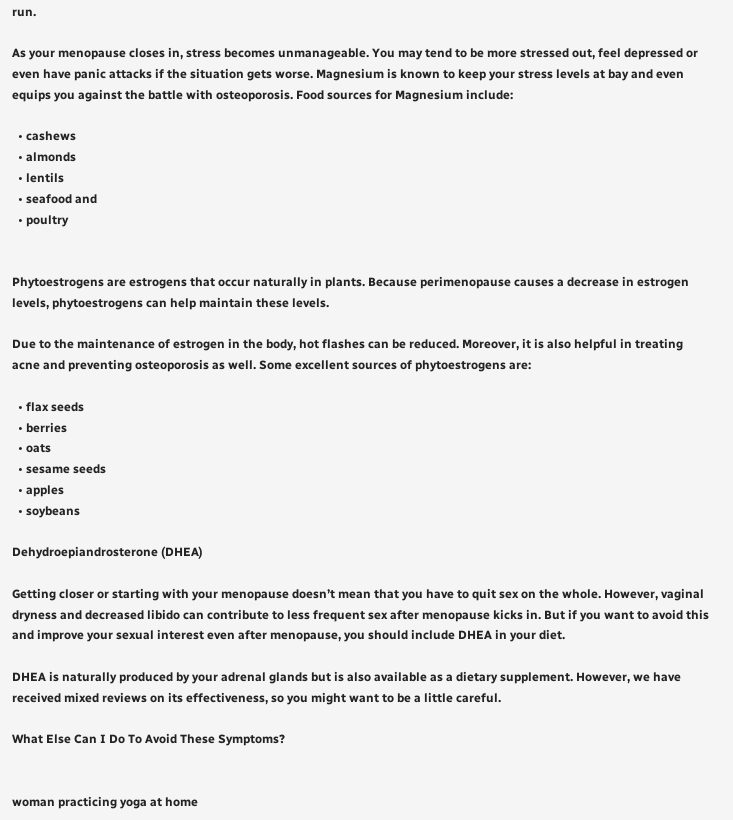run.

As your menopause closes in, stress becomes unmanageable. You may tend to be more stressed out, feel depressed or even have panic attacks if the situation gets worse. Magnesium is known to keep your stress levels at bay and even equips you against the battle with osteoporosis. Food sources for Magnesium include:

  • cashews
  • almonds
  • lentils
  • seafood and
  • poultry


Phytoestrogens are estrogens that occur naturally in plants. Because perimenopause causes a decrease in estrogen levels, phytoestrogens can help maintain these levels.

Due to the maintenance of estrogen in the body, hot flashes can be reduced. Moreover, it is also helpful in treating acne and preventing osteoporosis as well. Some excellent sources of phytoestrogens are:

  • flax seeds
  • berries
  • oats
  • sesame seeds
  • apples
  • soybeans

Dehydroepiandrosterone (DHEA)

Getting closer or starting with your menopause doesn’t mean that you have to quit sex on the whole. However, vaginal dryness and decreased libido can contribute to less frequent sex after menopause kicks in. But if you want to avoid this and improve your sexual interest even after menopause, you should include DHEA in your diet.

DHEA is naturally produced by your adrenal glands but is also available as a dietary supplement. However, we have received mixed reviews on its effectiveness, so you might want to be a little careful.

What Else Can I Do To Avoid These Symptoms?


woman practicing yoga at home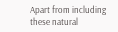Apart from including these natural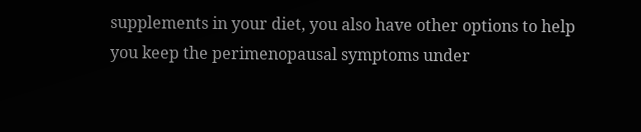supplements in your diet, you also have other options to help you keep the perimenopausal symptoms under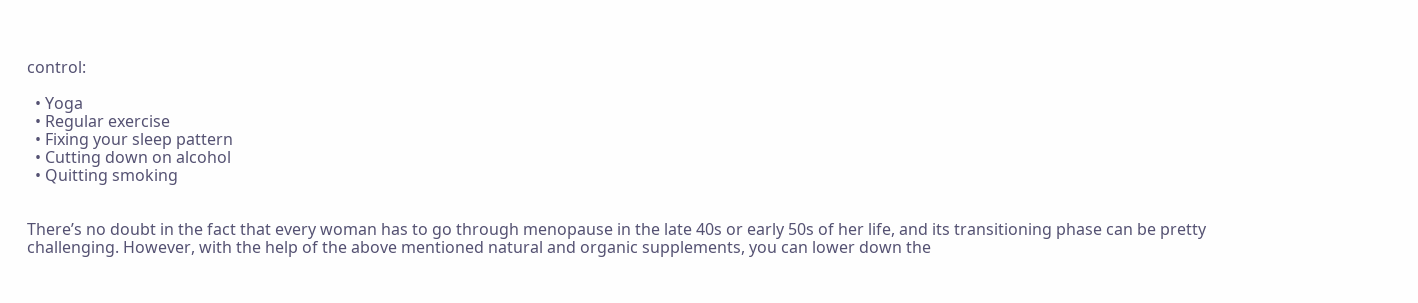control:

  • Yoga
  • Regular exercise
  • Fixing your sleep pattern
  • Cutting down on alcohol
  • Quitting smoking


There’s no doubt in the fact that every woman has to go through menopause in the late 40s or early 50s of her life, and its transitioning phase can be pretty challenging. However, with the help of the above mentioned natural and organic supplements, you can lower down the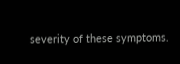severity of these symptoms.